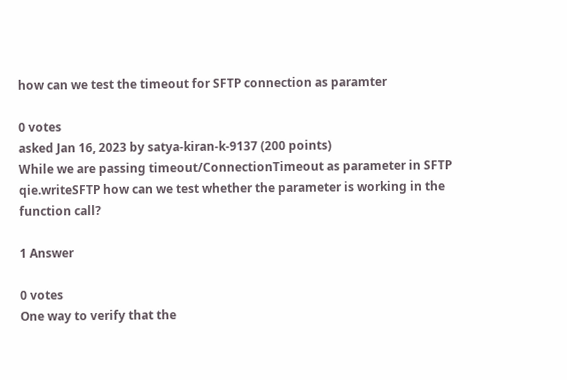how can we test the timeout for SFTP connection as paramter

0 votes
asked Jan 16, 2023 by satya-kiran-k-9137 (200 points)
While we are passing timeout/ConnectionTimeout as parameter in SFTP qie.writeSFTP how can we test whether the parameter is working in the function call?

1 Answer

0 votes
One way to verify that the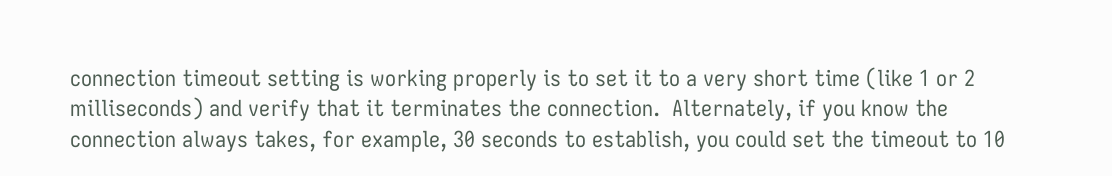connection timeout setting is working properly is to set it to a very short time (like 1 or 2 milliseconds) and verify that it terminates the connection.  Alternately, if you know the connection always takes, for example, 30 seconds to establish, you could set the timeout to 10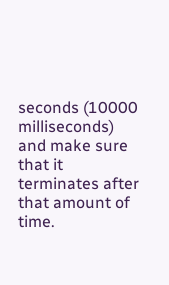seconds (10000 milliseconds) and make sure that it terminates after that amount of time.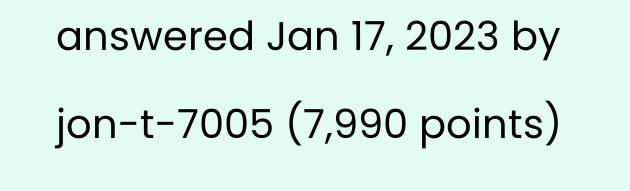answered Jan 17, 2023 by jon-t-7005 (7,990 points)